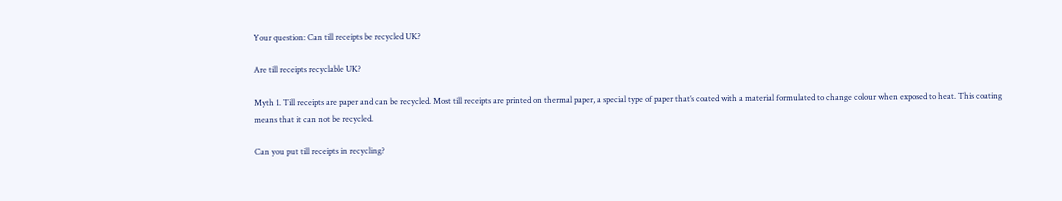Your question: Can till receipts be recycled UK?

Are till receipts recyclable UK?

Myth 1. Till receipts are paper and can be recycled. Most till receipts are printed on thermal paper, a special type of paper that’s coated with a material formulated to change colour when exposed to heat. This coating means that it can not be recycled.

Can you put till receipts in recycling?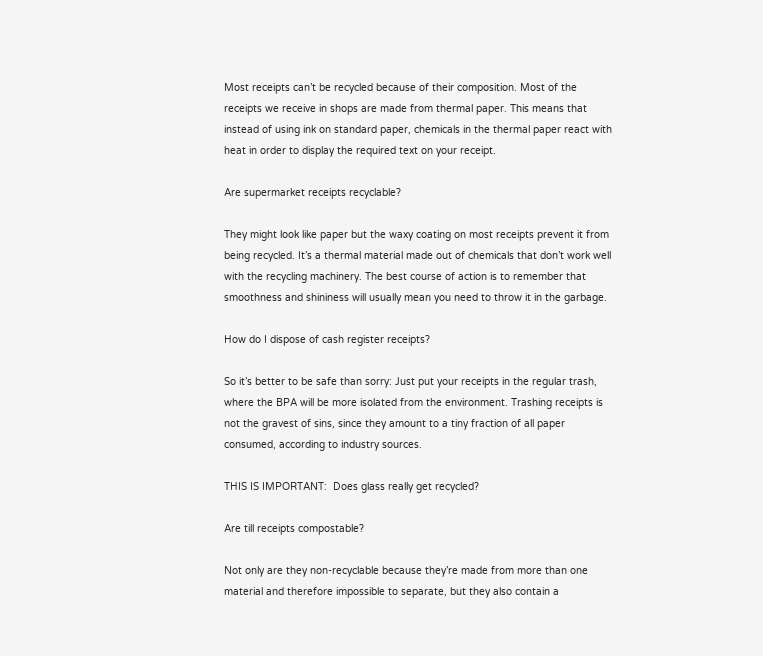Most receipts can’t be recycled because of their composition. Most of the receipts we receive in shops are made from thermal paper. This means that instead of using ink on standard paper, chemicals in the thermal paper react with heat in order to display the required text on your receipt.

Are supermarket receipts recyclable?

They might look like paper but the waxy coating on most receipts prevent it from being recycled. It’s a thermal material made out of chemicals that don’t work well with the recycling machinery. The best course of action is to remember that smoothness and shininess will usually mean you need to throw it in the garbage.

How do I dispose of cash register receipts?

So it’s better to be safe than sorry: Just put your receipts in the regular trash, where the BPA will be more isolated from the environment. Trashing receipts is not the gravest of sins, since they amount to a tiny fraction of all paper consumed, according to industry sources.

THIS IS IMPORTANT:  Does glass really get recycled?

Are till receipts compostable?

Not only are they non-recyclable because they’re made from more than one material and therefore impossible to separate, but they also contain a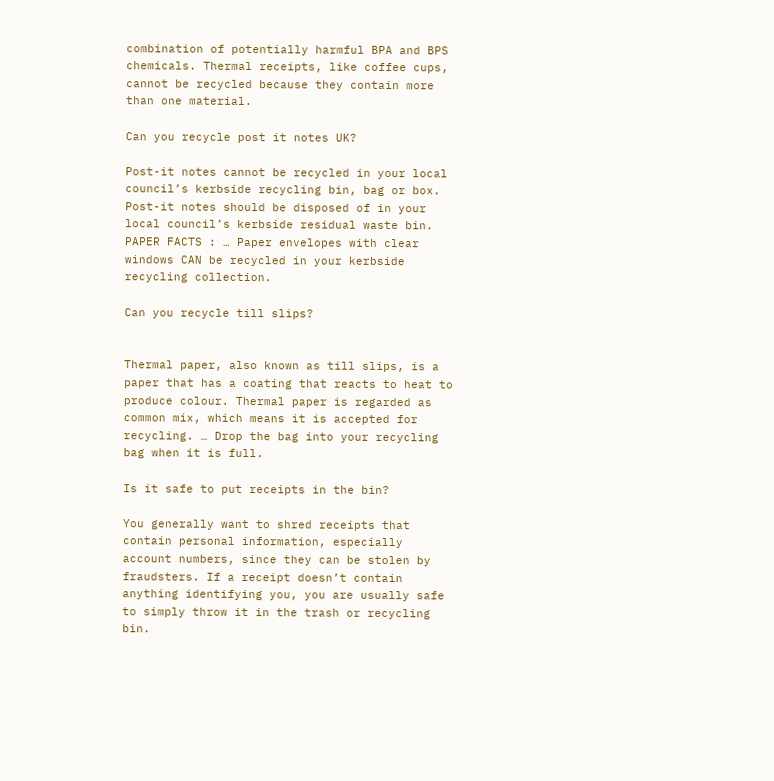combination of potentially harmful BPA and BPS chemicals. Thermal receipts, like coffee cups, cannot be recycled because they contain more than one material.

Can you recycle post it notes UK?

Post-it notes cannot be recycled in your local council’s kerbside recycling bin, bag or box. Post-it notes should be disposed of in your local council’s kerbside residual waste bin. PAPER FACTS : … Paper envelopes with clear windows CAN be recycled in your kerbside recycling collection.

Can you recycle till slips?


Thermal paper, also known as till slips, is a paper that has a coating that reacts to heat to produce colour. Thermal paper is regarded as common mix, which means it is accepted for recycling. … Drop the bag into your recycling bag when it is full.

Is it safe to put receipts in the bin?

You generally want to shred receipts that contain personal information, especially account numbers, since they can be stolen by fraudsters. If a receipt doesn’t contain anything identifying you, you are usually safe to simply throw it in the trash or recycling bin.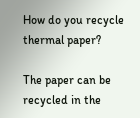How do you recycle thermal paper?

The paper can be recycled in the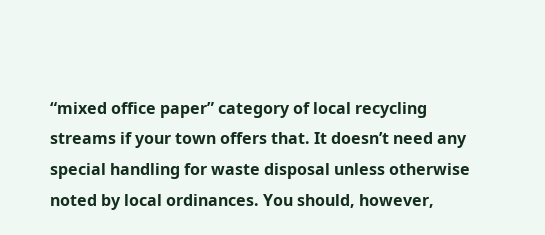“mixed office paper” category of local recycling streams if your town offers that. It doesn’t need any special handling for waste disposal unless otherwise noted by local ordinances. You should, however,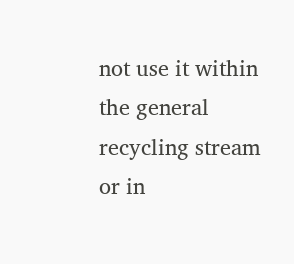not use it within the general recycling stream or in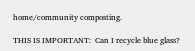home/community composting.

THIS IS IMPORTANT:  Can I recycle blue glass?